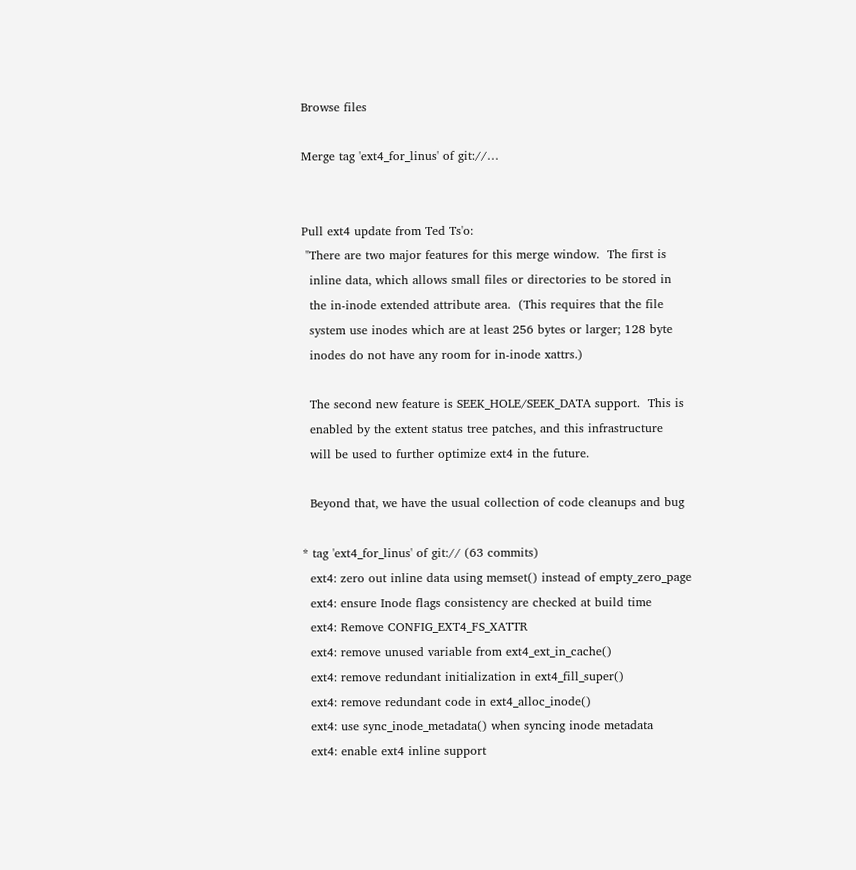Browse files

Merge tag 'ext4_for_linus' of git://…


Pull ext4 update from Ted Ts'o:
 "There are two major features for this merge window.  The first is
  inline data, which allows small files or directories to be stored in
  the in-inode extended attribute area.  (This requires that the file
  system use inodes which are at least 256 bytes or larger; 128 byte
  inodes do not have any room for in-inode xattrs.)

  The second new feature is SEEK_HOLE/SEEK_DATA support.  This is
  enabled by the extent status tree patches, and this infrastructure
  will be used to further optimize ext4 in the future.

  Beyond that, we have the usual collection of code cleanups and bug

* tag 'ext4_for_linus' of git:// (63 commits)
  ext4: zero out inline data using memset() instead of empty_zero_page
  ext4: ensure Inode flags consistency are checked at build time
  ext4: Remove CONFIG_EXT4_FS_XATTR
  ext4: remove unused variable from ext4_ext_in_cache()
  ext4: remove redundant initialization in ext4_fill_super()
  ext4: remove redundant code in ext4_alloc_inode()
  ext4: use sync_inode_metadata() when syncing inode metadata
  ext4: enable ext4 inline support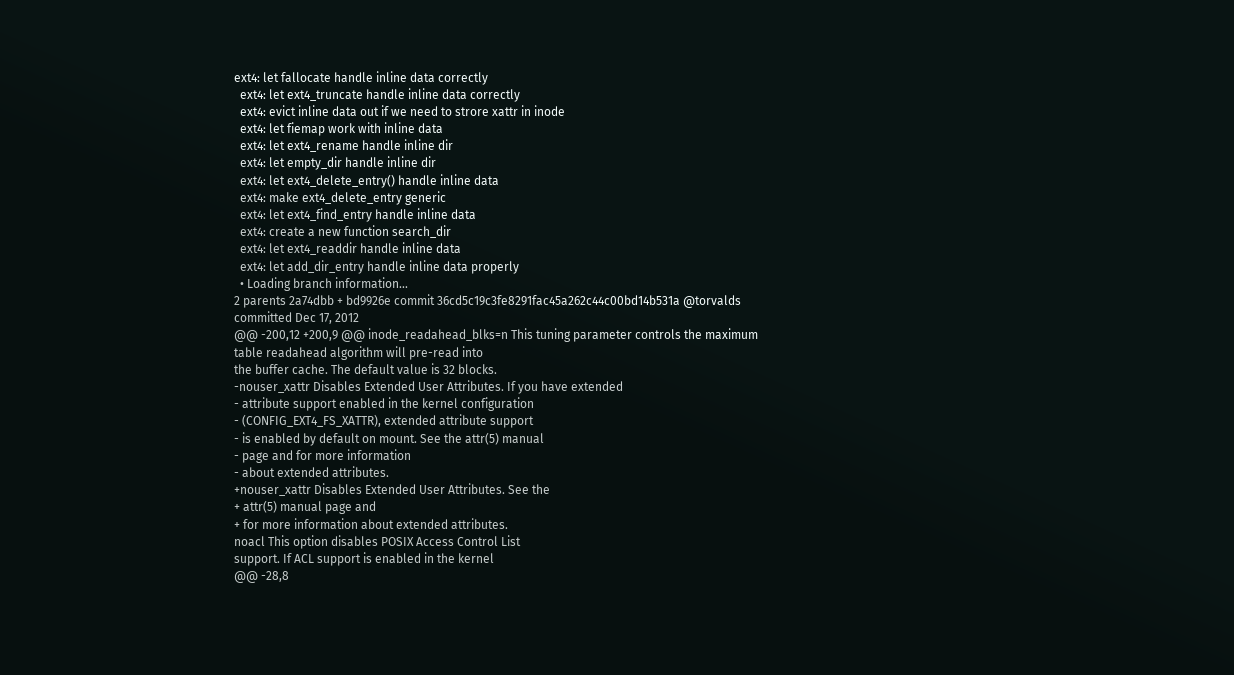ext4: let fallocate handle inline data correctly
  ext4: let ext4_truncate handle inline data correctly
  ext4: evict inline data out if we need to strore xattr in inode
  ext4: let fiemap work with inline data
  ext4: let ext4_rename handle inline dir
  ext4: let empty_dir handle inline dir
  ext4: let ext4_delete_entry() handle inline data
  ext4: make ext4_delete_entry generic
  ext4: let ext4_find_entry handle inline data
  ext4: create a new function search_dir
  ext4: let ext4_readdir handle inline data
  ext4: let add_dir_entry handle inline data properly
  • Loading branch information...
2 parents 2a74dbb + bd9926e commit 36cd5c19c3fe8291fac45a262c44c00bd14b531a @torvalds committed Dec 17, 2012
@@ -200,12 +200,9 @@ inode_readahead_blks=n This tuning parameter controls the maximum
table readahead algorithm will pre-read into
the buffer cache. The default value is 32 blocks.
-nouser_xattr Disables Extended User Attributes. If you have extended
- attribute support enabled in the kernel configuration
- (CONFIG_EXT4_FS_XATTR), extended attribute support
- is enabled by default on mount. See the attr(5) manual
- page and for more information
- about extended attributes.
+nouser_xattr Disables Extended User Attributes. See the
+ attr(5) manual page and
+ for more information about extended attributes.
noacl This option disables POSIX Access Control List
support. If ACL support is enabled in the kernel
@@ -28,8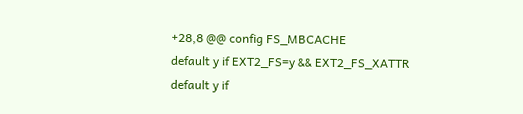+28,8 @@ config FS_MBCACHE
default y if EXT2_FS=y && EXT2_FS_XATTR
default y if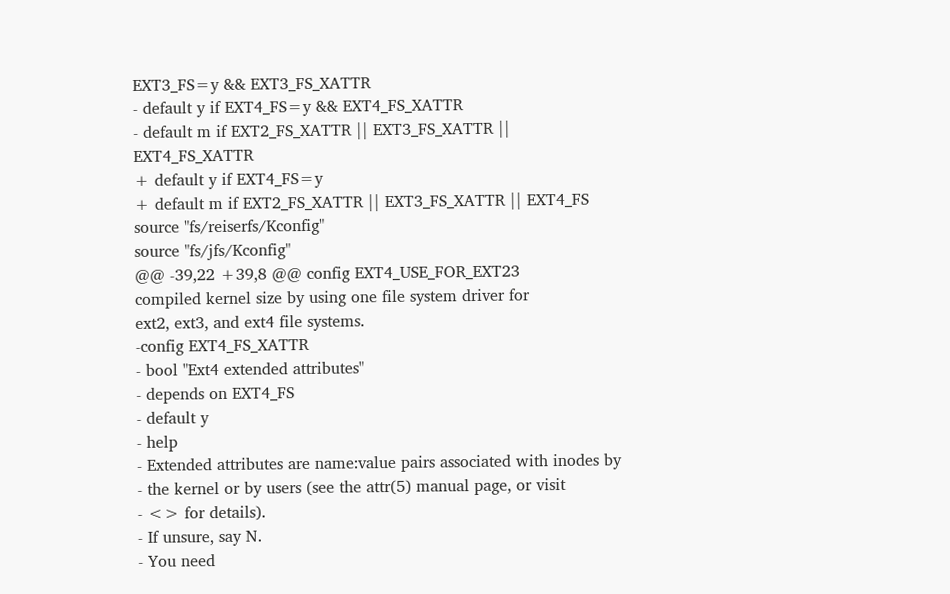EXT3_FS=y && EXT3_FS_XATTR
- default y if EXT4_FS=y && EXT4_FS_XATTR
- default m if EXT2_FS_XATTR || EXT3_FS_XATTR || EXT4_FS_XATTR
+ default y if EXT4_FS=y
+ default m if EXT2_FS_XATTR || EXT3_FS_XATTR || EXT4_FS
source "fs/reiserfs/Kconfig"
source "fs/jfs/Kconfig"
@@ -39,22 +39,8 @@ config EXT4_USE_FOR_EXT23
compiled kernel size by using one file system driver for
ext2, ext3, and ext4 file systems.
-config EXT4_FS_XATTR
- bool "Ext4 extended attributes"
- depends on EXT4_FS
- default y
- help
- Extended attributes are name:value pairs associated with inodes by
- the kernel or by users (see the attr(5) manual page, or visit
- <> for details).
- If unsure, say N.
- You need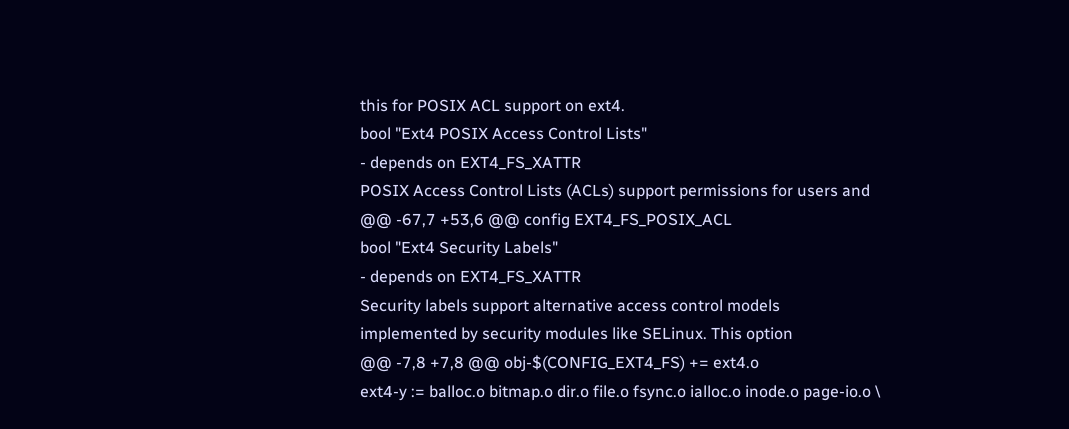this for POSIX ACL support on ext4.
bool "Ext4 POSIX Access Control Lists"
- depends on EXT4_FS_XATTR
POSIX Access Control Lists (ACLs) support permissions for users and
@@ -67,7 +53,6 @@ config EXT4_FS_POSIX_ACL
bool "Ext4 Security Labels"
- depends on EXT4_FS_XATTR
Security labels support alternative access control models
implemented by security modules like SELinux. This option
@@ -7,8 +7,8 @@ obj-$(CONFIG_EXT4_FS) += ext4.o
ext4-y := balloc.o bitmap.o dir.o file.o fsync.o ialloc.o inode.o page-io.o \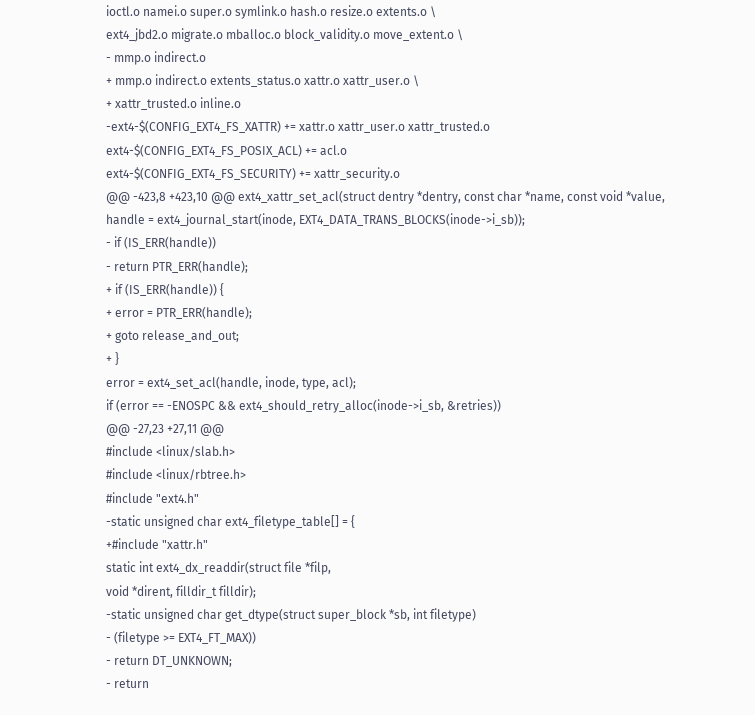ioctl.o namei.o super.o symlink.o hash.o resize.o extents.o \
ext4_jbd2.o migrate.o mballoc.o block_validity.o move_extent.o \
- mmp.o indirect.o
+ mmp.o indirect.o extents_status.o xattr.o xattr_user.o \
+ xattr_trusted.o inline.o
-ext4-$(CONFIG_EXT4_FS_XATTR) += xattr.o xattr_user.o xattr_trusted.o
ext4-$(CONFIG_EXT4_FS_POSIX_ACL) += acl.o
ext4-$(CONFIG_EXT4_FS_SECURITY) += xattr_security.o
@@ -423,8 +423,10 @@ ext4_xattr_set_acl(struct dentry *dentry, const char *name, const void *value,
handle = ext4_journal_start(inode, EXT4_DATA_TRANS_BLOCKS(inode->i_sb));
- if (IS_ERR(handle))
- return PTR_ERR(handle);
+ if (IS_ERR(handle)) {
+ error = PTR_ERR(handle);
+ goto release_and_out;
+ }
error = ext4_set_acl(handle, inode, type, acl);
if (error == -ENOSPC && ext4_should_retry_alloc(inode->i_sb, &retries))
@@ -27,23 +27,11 @@
#include <linux/slab.h>
#include <linux/rbtree.h>
#include "ext4.h"
-static unsigned char ext4_filetype_table[] = {
+#include "xattr.h"
static int ext4_dx_readdir(struct file *filp,
void *dirent, filldir_t filldir);
-static unsigned char get_dtype(struct super_block *sb, int filetype)
- (filetype >= EXT4_FT_MAX))
- return DT_UNKNOWN;
- return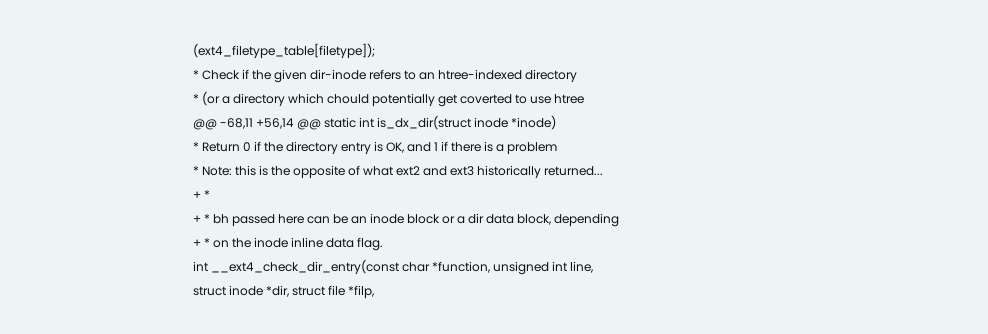(ext4_filetype_table[filetype]);
* Check if the given dir-inode refers to an htree-indexed directory
* (or a directory which chould potentially get coverted to use htree
@@ -68,11 +56,14 @@ static int is_dx_dir(struct inode *inode)
* Return 0 if the directory entry is OK, and 1 if there is a problem
* Note: this is the opposite of what ext2 and ext3 historically returned...
+ *
+ * bh passed here can be an inode block or a dir data block, depending
+ * on the inode inline data flag.
int __ext4_check_dir_entry(const char *function, unsigned int line,
struct inode *dir, struct file *filp,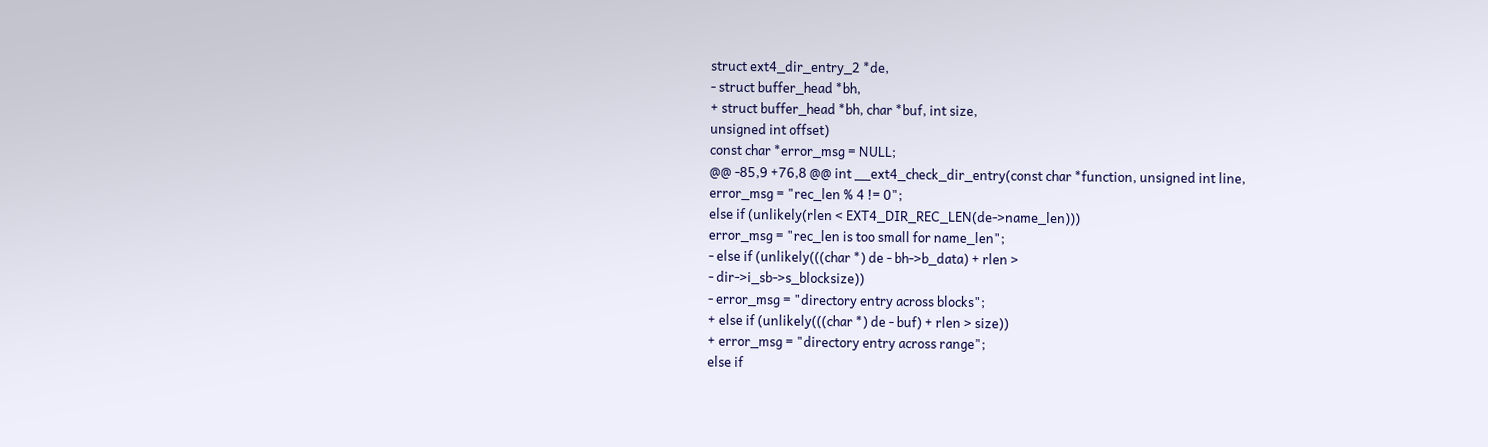struct ext4_dir_entry_2 *de,
- struct buffer_head *bh,
+ struct buffer_head *bh, char *buf, int size,
unsigned int offset)
const char *error_msg = NULL;
@@ -85,9 +76,8 @@ int __ext4_check_dir_entry(const char *function, unsigned int line,
error_msg = "rec_len % 4 != 0";
else if (unlikely(rlen < EXT4_DIR_REC_LEN(de->name_len)))
error_msg = "rec_len is too small for name_len";
- else if (unlikely(((char *) de - bh->b_data) + rlen >
- dir->i_sb->s_blocksize))
- error_msg = "directory entry across blocks";
+ else if (unlikely(((char *) de - buf) + rlen > size))
+ error_msg = "directory entry across range";
else if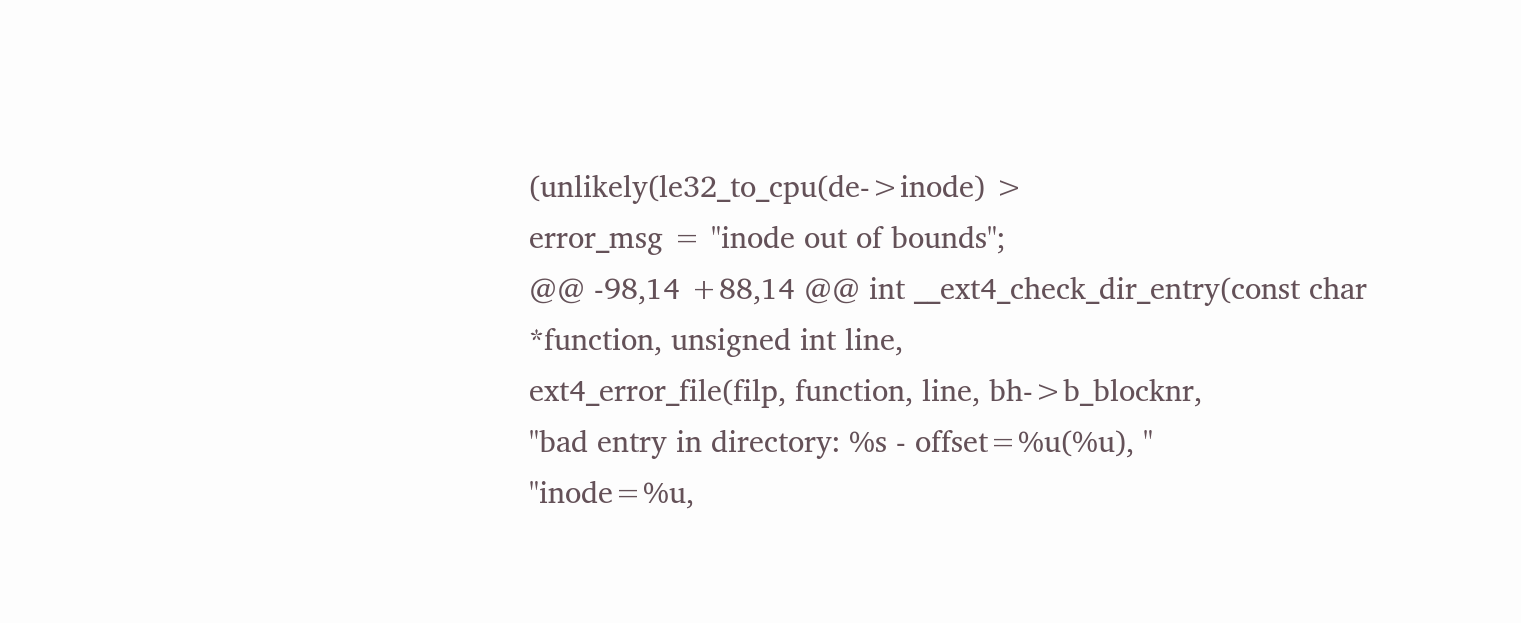(unlikely(le32_to_cpu(de->inode) >
error_msg = "inode out of bounds";
@@ -98,14 +88,14 @@ int __ext4_check_dir_entry(const char *function, unsigned int line,
ext4_error_file(filp, function, line, bh->b_blocknr,
"bad entry in directory: %s - offset=%u(%u), "
"inode=%u,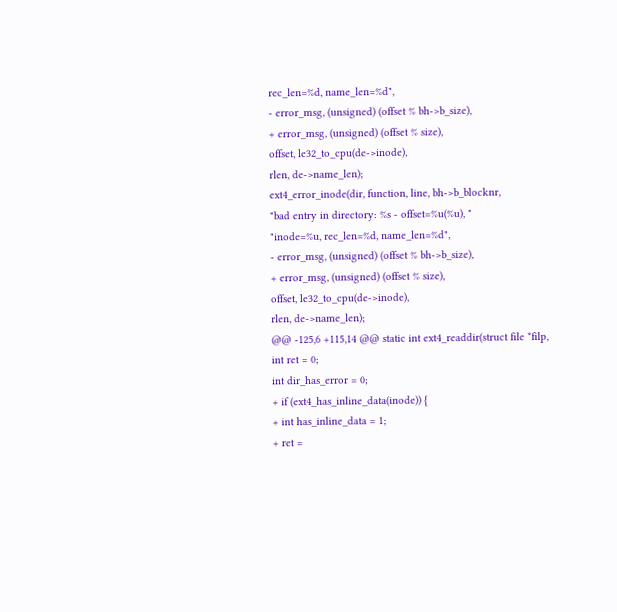rec_len=%d, name_len=%d",
- error_msg, (unsigned) (offset % bh->b_size),
+ error_msg, (unsigned) (offset % size),
offset, le32_to_cpu(de->inode),
rlen, de->name_len);
ext4_error_inode(dir, function, line, bh->b_blocknr,
"bad entry in directory: %s - offset=%u(%u), "
"inode=%u, rec_len=%d, name_len=%d",
- error_msg, (unsigned) (offset % bh->b_size),
+ error_msg, (unsigned) (offset % size),
offset, le32_to_cpu(de->inode),
rlen, de->name_len);
@@ -125,6 +115,14 @@ static int ext4_readdir(struct file *filp,
int ret = 0;
int dir_has_error = 0;
+ if (ext4_has_inline_data(inode)) {
+ int has_inline_data = 1;
+ ret =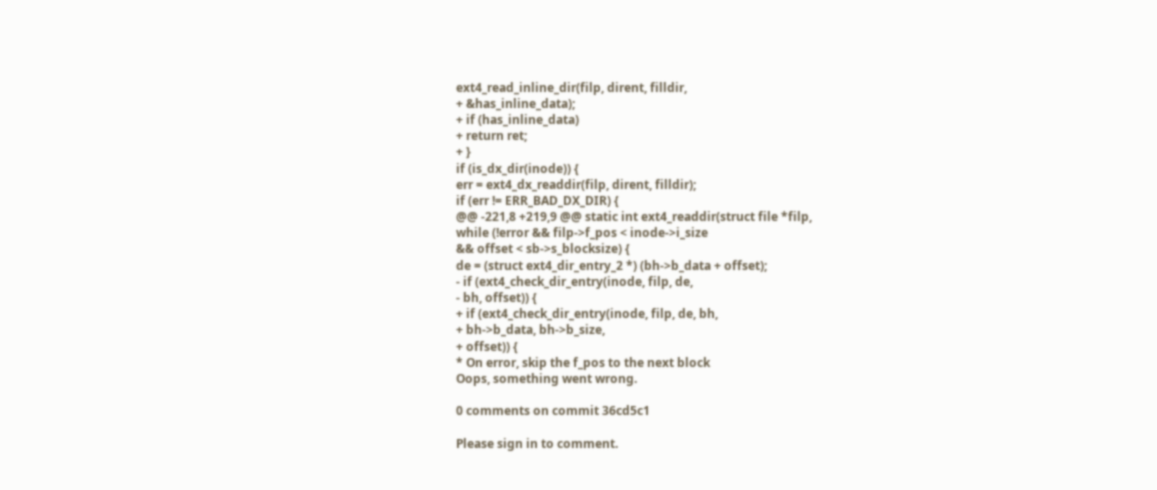ext4_read_inline_dir(filp, dirent, filldir,
+ &has_inline_data);
+ if (has_inline_data)
+ return ret;
+ }
if (is_dx_dir(inode)) {
err = ext4_dx_readdir(filp, dirent, filldir);
if (err != ERR_BAD_DX_DIR) {
@@ -221,8 +219,9 @@ static int ext4_readdir(struct file *filp,
while (!error && filp->f_pos < inode->i_size
&& offset < sb->s_blocksize) {
de = (struct ext4_dir_entry_2 *) (bh->b_data + offset);
- if (ext4_check_dir_entry(inode, filp, de,
- bh, offset)) {
+ if (ext4_check_dir_entry(inode, filp, de, bh,
+ bh->b_data, bh->b_size,
+ offset)) {
* On error, skip the f_pos to the next block
Oops, something went wrong.

0 comments on commit 36cd5c1

Please sign in to comment.